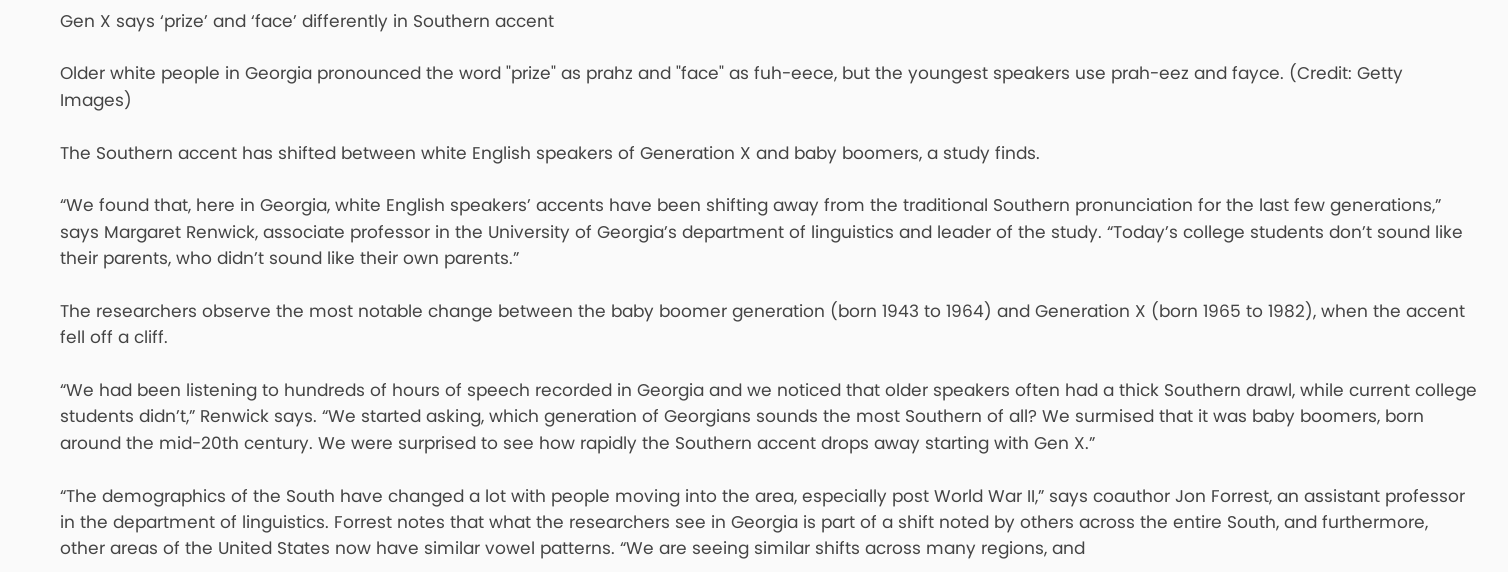Gen X says ‘prize’ and ‘face’ differently in Southern accent

Older white people in Georgia pronounced the word "prize" as prahz and "face" as fuh-eece, but the youngest speakers use prah-eez and fayce. (Credit: Getty Images)

The Southern accent has shifted between white English speakers of Generation X and baby boomers, a study finds.

“We found that, here in Georgia, white English speakers’ accents have been shifting away from the traditional Southern pronunciation for the last few generations,” says Margaret Renwick, associate professor in the University of Georgia’s department of linguistics and leader of the study. “Today’s college students don’t sound like their parents, who didn’t sound like their own parents.”

The researchers observe the most notable change between the baby boomer generation (born 1943 to 1964) and Generation X (born 1965 to 1982), when the accent fell off a cliff.

“We had been listening to hundreds of hours of speech recorded in Georgia and we noticed that older speakers often had a thick Southern drawl, while current college students didn’t,” Renwick says. “We started asking, which generation of Georgians sounds the most Southern of all? We surmised that it was baby boomers, born around the mid-20th century. We were surprised to see how rapidly the Southern accent drops away starting with Gen X.”

“The demographics of the South have changed a lot with people moving into the area, especially post World War II,” says coauthor Jon Forrest, an assistant professor in the department of linguistics. Forrest notes that what the researchers see in Georgia is part of a shift noted by others across the entire South, and furthermore, other areas of the United States now have similar vowel patterns. “We are seeing similar shifts across many regions, and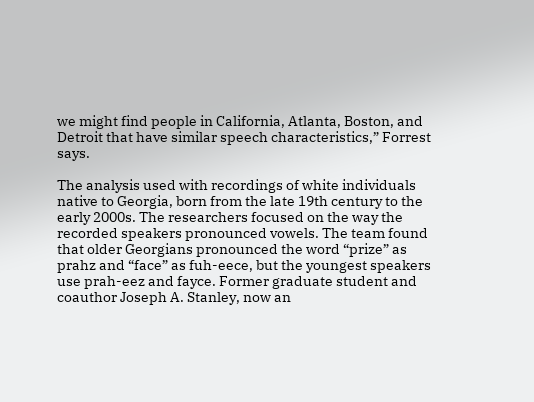we might find people in California, Atlanta, Boston, and Detroit that have similar speech characteristics,” Forrest says.

The analysis used with recordings of white individuals native to Georgia, born from the late 19th century to the early 2000s. The researchers focused on the way the recorded speakers pronounced vowels. The team found that older Georgians pronounced the word “prize” as prahz and “face” as fuh-eece, but the youngest speakers use prah-eez and fayce. Former graduate student and coauthor Joseph A. Stanley, now an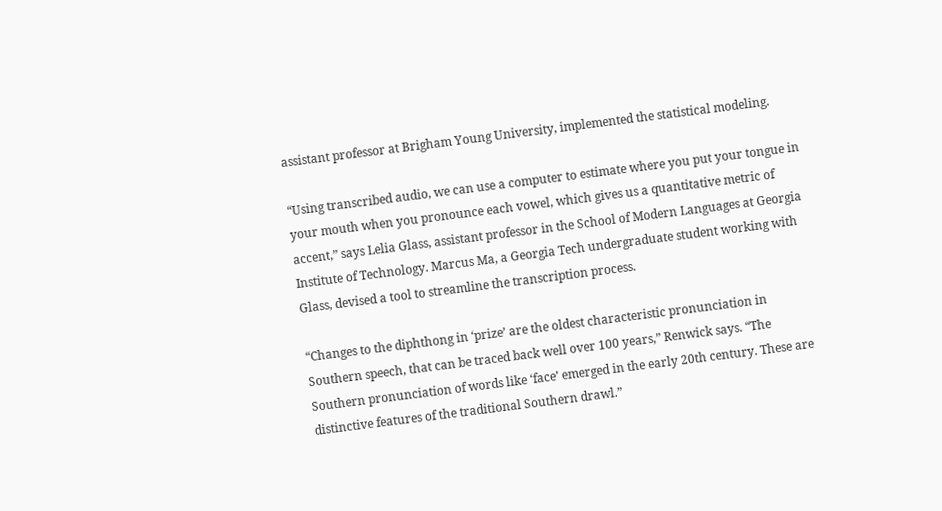assistant professor at Brigham Young University, implemented the statistical modeling.

“Using transcribed audio, we can use a computer to estimate where you put your tongue in your mouth when you pronounce each vowel, which gives us a quantitative metric of accent,” says Lelia Glass, assistant professor in the School of Modern Languages at Georgia Institute of Technology. Marcus Ma, a Georgia Tech undergraduate student working with Glass, devised a tool to streamline the transcription process.

“Changes to the diphthong in ‘prize’ are the oldest characteristic pronunciation in Southern speech, that can be traced back well over 100 years,” Renwick says. “The Southern pronunciation of words like ‘face’ emerged in the early 20th century. These are distinctive features of the traditional Southern drawl.”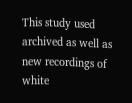This study used archived as well as new recordings of white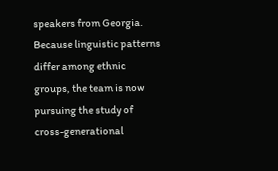speakers from Georgia. Because linguistic patterns differ among ethnic groups, the team is now pursuing the study of cross-generational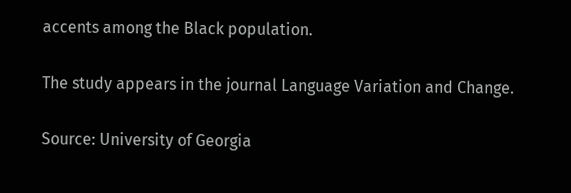accents among the Black population.

The study appears in the journal Language Variation and Change.

Source: University of Georgia